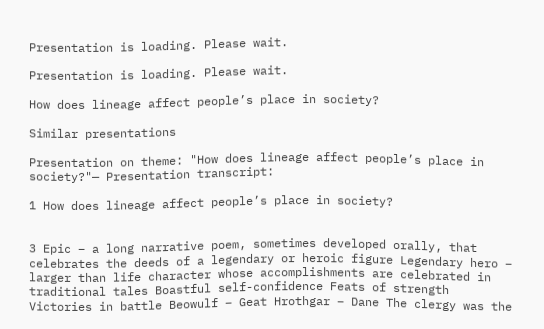Presentation is loading. Please wait.

Presentation is loading. Please wait.

How does lineage affect people’s place in society?

Similar presentations

Presentation on theme: "How does lineage affect people’s place in society?"— Presentation transcript:

1 How does lineage affect people’s place in society?


3 Epic – a long narrative poem, sometimes developed orally, that celebrates the deeds of a legendary or heroic figure Legendary hero – larger than life character whose accomplishments are celebrated in traditional tales Boastful self-confidence Feats of strength Victories in battle Beowulf – Geat Hrothgar – Dane The clergy was the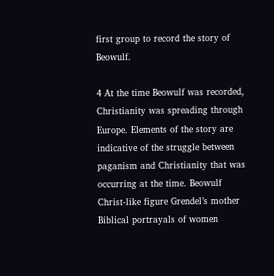first group to record the story of Beowulf.

4 At the time Beowulf was recorded, Christianity was spreading through Europe. Elements of the story are indicative of the struggle between paganism and Christianity that was occurring at the time. Beowulf Christ-like figure Grendel’s mother Biblical portrayals of women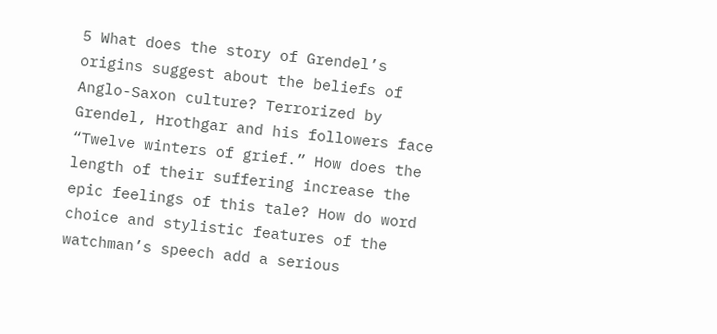5 What does the story of Grendel’s origins suggest about the beliefs of Anglo-Saxon culture? Terrorized by Grendel, Hrothgar and his followers face “Twelve winters of grief.” How does the length of their suffering increase the epic feelings of this tale? How do word choice and stylistic features of the watchman’s speech add a serious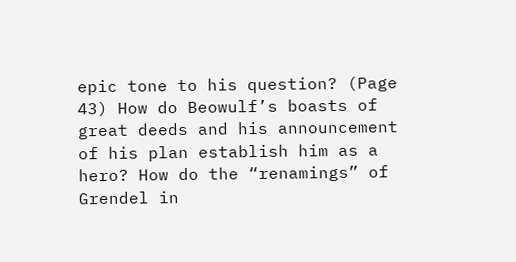epic tone to his question? (Page 43) How do Beowulf’s boasts of great deeds and his announcement of his plan establish him as a hero? How do the “renamings” of Grendel in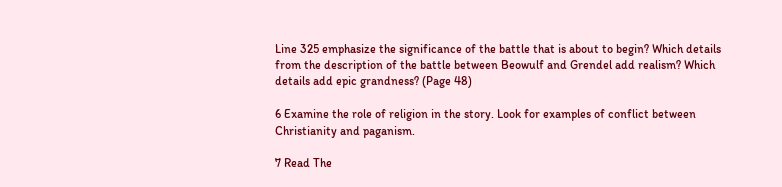Line 325 emphasize the significance of the battle that is about to begin? Which details from the description of the battle between Beowulf and Grendel add realism? Which details add epic grandness? (Page 48)

6 Examine the role of religion in the story. Look for examples of conflict between Christianity and paganism.

7 Read The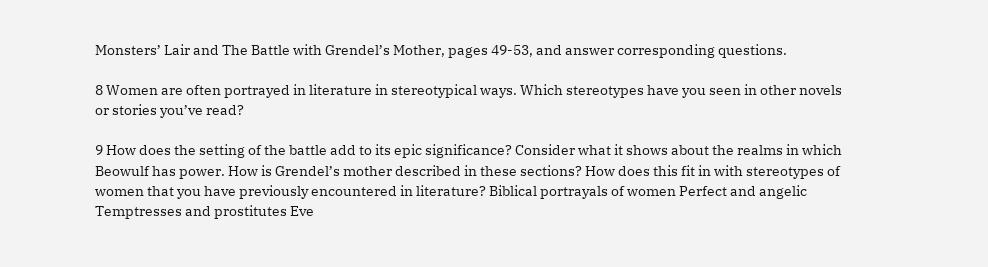Monsters’ Lair and The Battle with Grendel’s Mother, pages 49-53, and answer corresponding questions.

8 Women are often portrayed in literature in stereotypical ways. Which stereotypes have you seen in other novels or stories you’ve read?

9 How does the setting of the battle add to its epic significance? Consider what it shows about the realms in which Beowulf has power. How is Grendel’s mother described in these sections? How does this fit in with stereotypes of women that you have previously encountered in literature? Biblical portrayals of women Perfect and angelic Temptresses and prostitutes Eve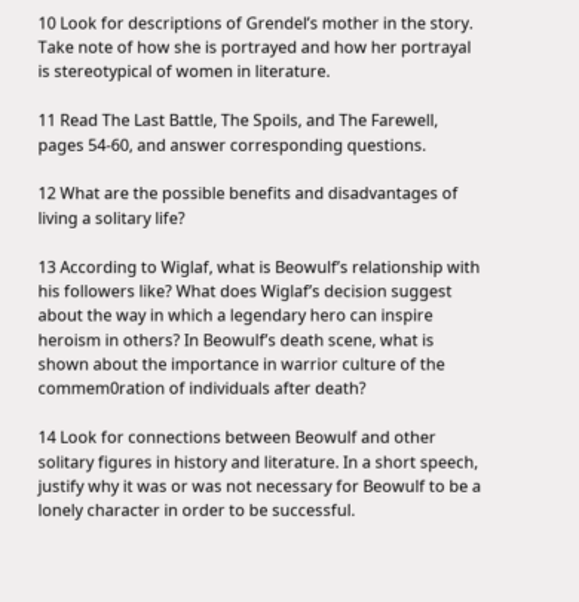10 Look for descriptions of Grendel’s mother in the story. Take note of how she is portrayed and how her portrayal is stereotypical of women in literature.

11 Read The Last Battle, The Spoils, and The Farewell, pages 54-60, and answer corresponding questions.

12 What are the possible benefits and disadvantages of living a solitary life?

13 According to Wiglaf, what is Beowulf’s relationship with his followers like? What does Wiglaf’s decision suggest about the way in which a legendary hero can inspire heroism in others? In Beowulf’s death scene, what is shown about the importance in warrior culture of the commem0ration of individuals after death?

14 Look for connections between Beowulf and other solitary figures in history and literature. In a short speech, justify why it was or was not necessary for Beowulf to be a lonely character in order to be successful.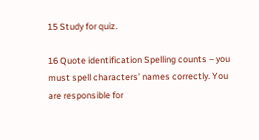15 Study for quiz.

16 Quote identification Spelling counts – you must spell characters’ names correctly. You are responsible for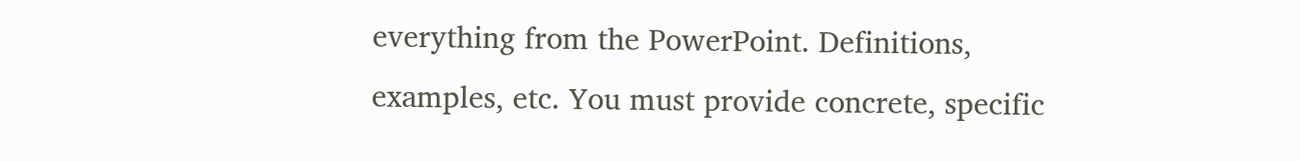everything from the PowerPoint. Definitions, examples, etc. You must provide concrete, specific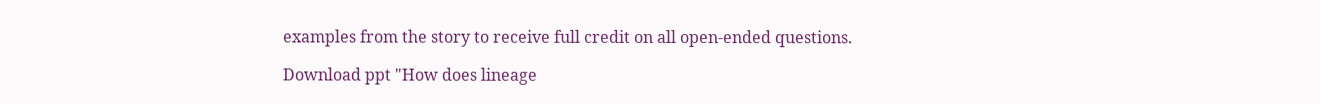examples from the story to receive full credit on all open-ended questions.

Download ppt "How does lineage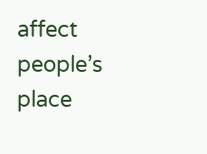affect people’s place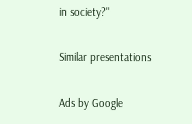in society?"

Similar presentations

Ads by Google